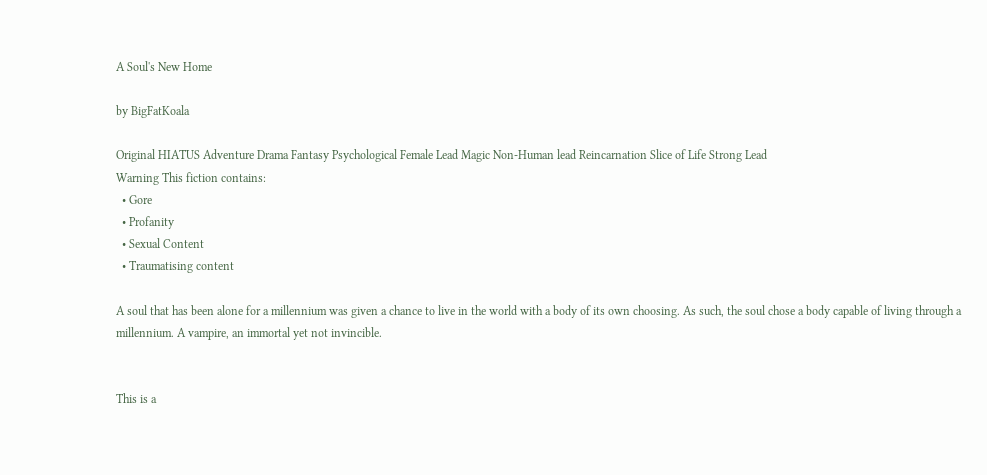A Soul's New Home

by BigFatKoala

Original HIATUS Adventure Drama Fantasy Psychological Female Lead Magic Non-Human lead Reincarnation Slice of Life Strong Lead
Warning This fiction contains:
  • Gore
  • Profanity
  • Sexual Content
  • Traumatising content

A soul that has been alone for a millennium was given a chance to live in the world with a body of its own choosing. As such, the soul chose a body capable of living through a millennium. A vampire, an immortal yet not invincible.


This is a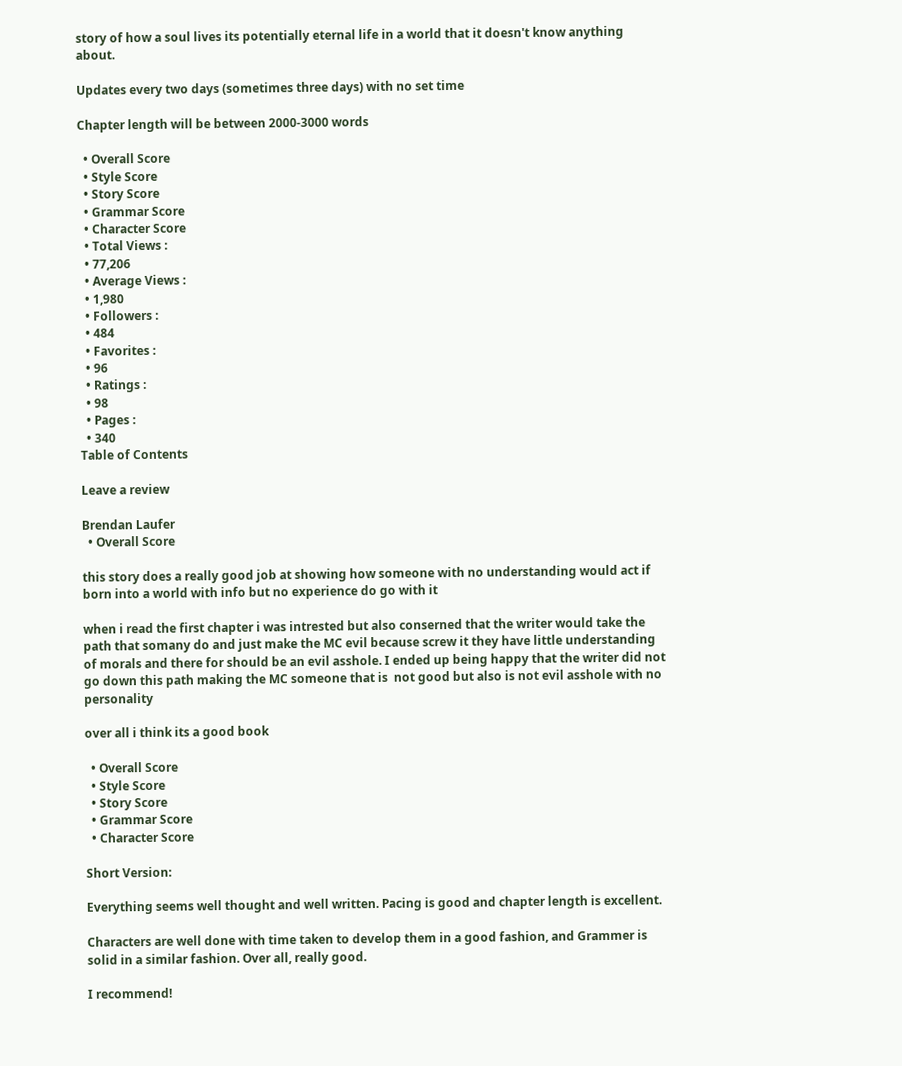story of how a soul lives its potentially eternal life in a world that it doesn't know anything about.

Updates every two days (sometimes three days) with no set time

Chapter length will be between 2000-3000 words

  • Overall Score
  • Style Score
  • Story Score
  • Grammar Score
  • Character Score
  • Total Views :
  • 77,206
  • Average Views :
  • 1,980
  • Followers :
  • 484
  • Favorites :
  • 96
  • Ratings :
  • 98
  • Pages :
  • 340
Table of Contents

Leave a review

Brendan Laufer
  • Overall Score

this story does a really good job at showing how someone with no understanding would act if born into a world with info but no experience do go with it

when i read the first chapter i was intrested but also conserned that the writer would take the path that somany do and just make the MC evil because screw it they have little understanding of morals and there for should be an evil asshole. I ended up being happy that the writer did not go down this path making the MC someone that is  not good but also is not evil asshole with no personality

over all i think its a good book

  • Overall Score
  • Style Score
  • Story Score
  • Grammar Score
  • Character Score

Short Version:

Everything seems well thought and well written. Pacing is good and chapter length is excellent.

Characters are well done with time taken to develop them in a good fashion, and Grammer is solid in a similar fashion. Over all, really good.

I recommend!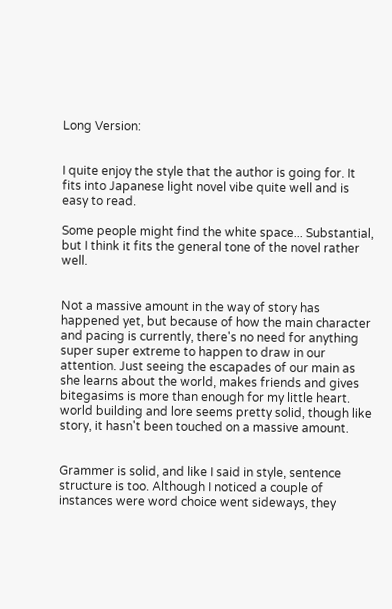Long Version:


I quite enjoy the style that the author is going for. It fits into Japanese light novel vibe quite well and is easy to read.

Some people might find the white space... Substantial, but I think it fits the general tone of the novel rather well.


Not a massive amount in the way of story has happened yet, but because of how the main character and pacing is currently, there's no need for anything super super extreme to happen to draw in our attention. Just seeing the escapades of our main as she learns about the world, makes friends and gives bitegasims is more than enough for my little heart. world building and lore seems pretty solid, though like story, it hasn't been touched on a massive amount.


Grammer is solid, and like I said in style, sentence structure is too. Although I noticed a couple of instances were word choice went sideways, they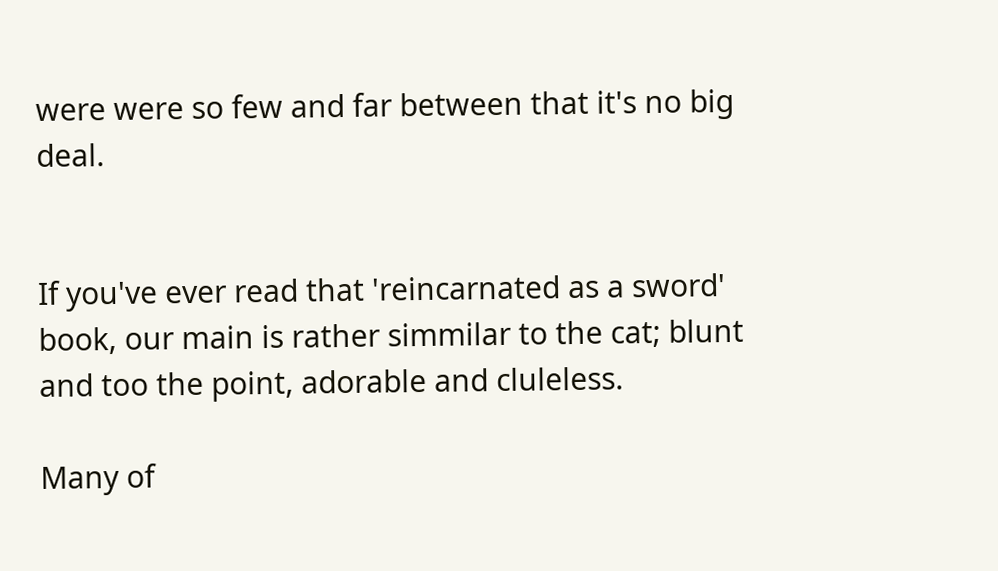were were so few and far between that it's no big deal.


If you've ever read that 'reincarnated as a sword' book, our main is rather simmilar to the cat; blunt and too the point, adorable and cluleless.

Many of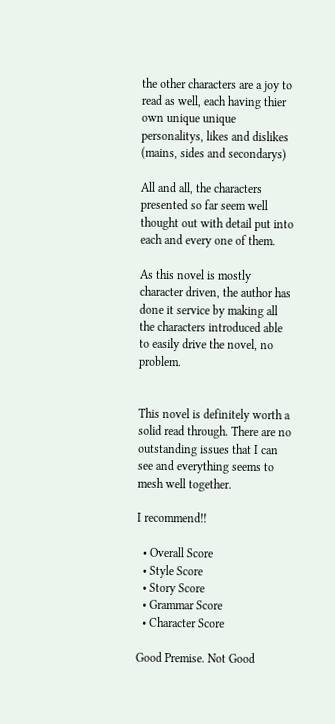the other characters are a joy to read as well, each having thier own unique unique personalitys, likes and dislikes (mains, sides and secondarys)

All and all, the characters presented so far seem well thought out with detail put into each and every one of them.

As this novel is mostly character driven, the author has done it service by making all the characters introduced able to easily drive the novel, no problem.


This novel is definitely worth a solid read through. There are no outstanding issues that I can see and everything seems to mesh well together.

I recommend!!

  • Overall Score
  • Style Score
  • Story Score
  • Grammar Score
  • Character Score

Good Premise. Not Good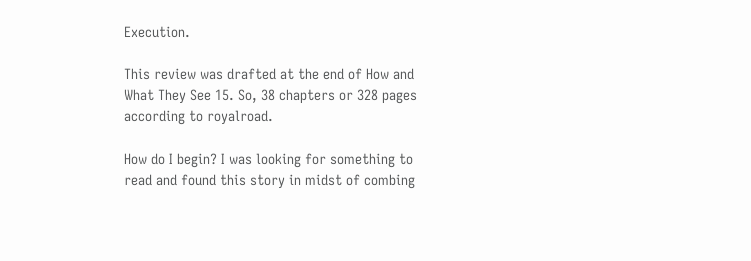Execution.

This review was drafted at the end of How and What They See 15. So, 38 chapters or 328 pages according to royalroad.

How do I begin? I was looking for something to read and found this story in midst of combing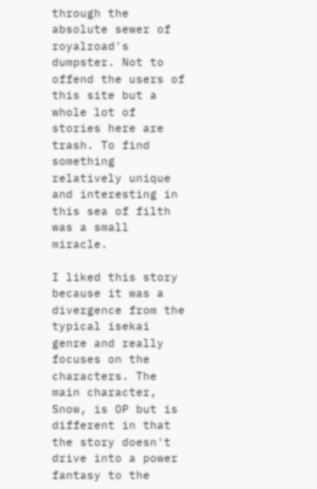through the absolute sewer of royalroad's dumpster. Not to offend the users of this site but a whole lot of stories here are trash. To find something relatively unique and interesting in this sea of filth was a small miracle.

I liked this story because it was a divergence from the typical isekai genre and really focuses on the characters. The main character, Snow, is OP but is different in that the story doesn't drive into a power fantasy to the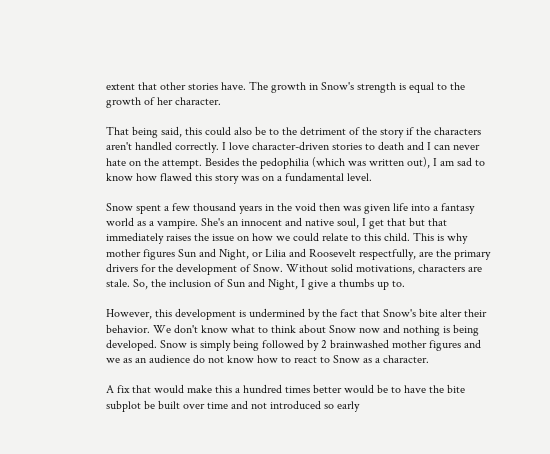extent that other stories have. The growth in Snow's strength is equal to the growth of her character.

That being said, this could also be to the detriment of the story if the characters aren't handled correctly. I love character-driven stories to death and I can never hate on the attempt. Besides the pedophilia (which was written out), I am sad to know how flawed this story was on a fundamental level.

Snow spent a few thousand years in the void then was given life into a fantasy world as a vampire. She's an innocent and native soul, I get that but that immediately raises the issue on how we could relate to this child. This is why mother figures Sun and Night, or Lilia and Roosevelt respectfully, are the primary drivers for the development of Snow. Without solid motivations, characters are stale. So, the inclusion of Sun and Night, I give a thumbs up to.

However, this development is undermined by the fact that Snow's bite alter their behavior. We don't know what to think about Snow now and nothing is being developed. Snow is simply being followed by 2 brainwashed mother figures and we as an audience do not know how to react to Snow as a character.

A fix that would make this a hundred times better would be to have the bite subplot be built over time and not introduced so early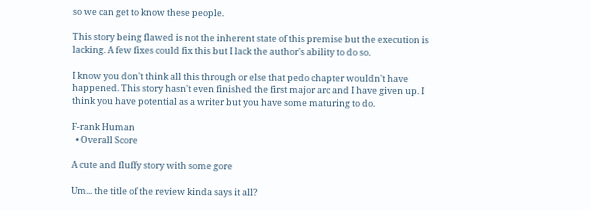so we can get to know these people.

This story being flawed is not the inherent state of this premise but the execution is lacking. A few fixes could fix this but I lack the author's ability to do so.

I know you don't think all this through or else that pedo chapter wouldn't have happened. This story hasn't even finished the first major arc and I have given up. I think you have potential as a writer but you have some maturing to do.

F-rank Human
  • Overall Score

A cute and fluffy story with some gore

Um... the title of the review kinda says it all?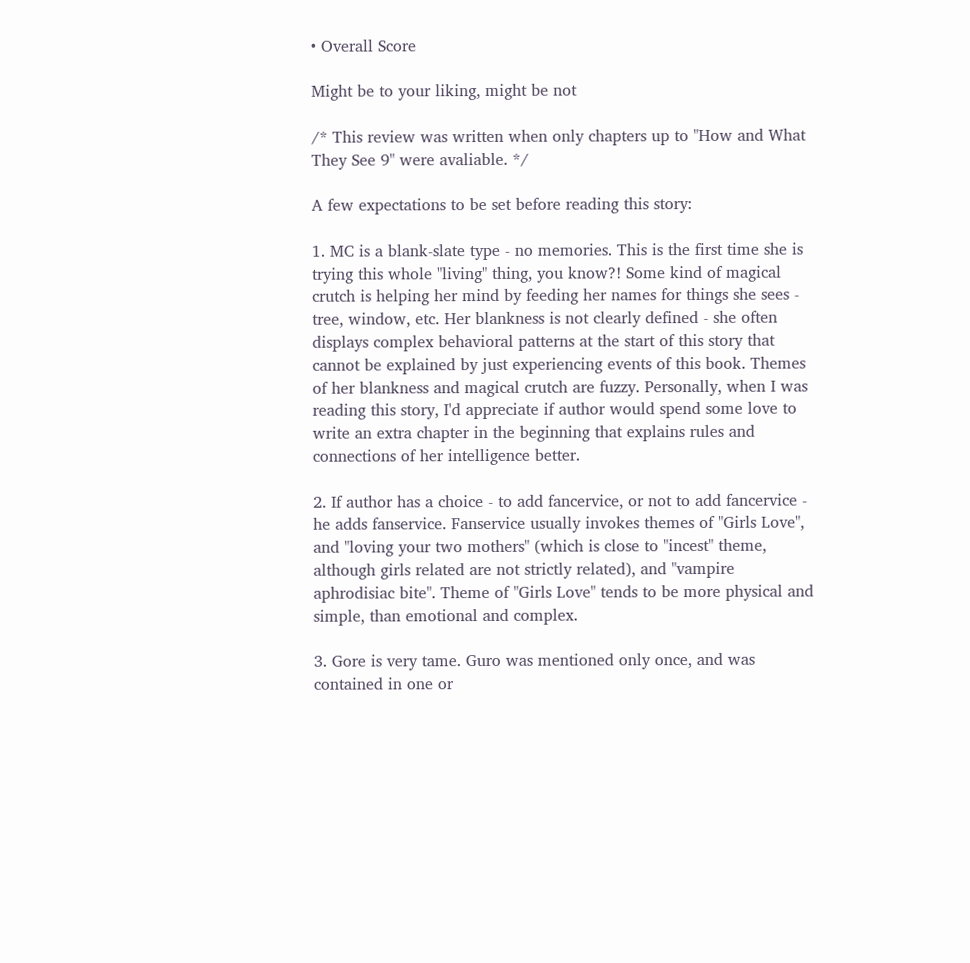• Overall Score

Might be to your liking, might be not

/* This review was written when only chapters up to "How and What They See 9" were avaliable. */

A few expectations to be set before reading this story:

1. MC is a blank-slate type - no memories. This is the first time she is trying this whole "living" thing, you know?! Some kind of magical crutch is helping her mind by feeding her names for things she sees - tree, window, etc. Her blankness is not clearly defined - she often displays complex behavioral patterns at the start of this story that cannot be explained by just experiencing events of this book. Themes of her blankness and magical crutch are fuzzy. Personally, when I was reading this story, I'd appreciate if author would spend some love to write an extra chapter in the beginning that explains rules and connections of her intelligence better.

2. If author has a choice - to add fancervice, or not to add fancervice - he adds fanservice. Fanservice usually invokes themes of "Girls Love", and "loving your two mothers" (which is close to "incest" theme, although girls related are not strictly related), and "vampire aphrodisiac bite". Theme of "Girls Love" tends to be more physical and simple, than emotional and complex.

3. Gore is very tame. Guro was mentioned only once, and was contained in one or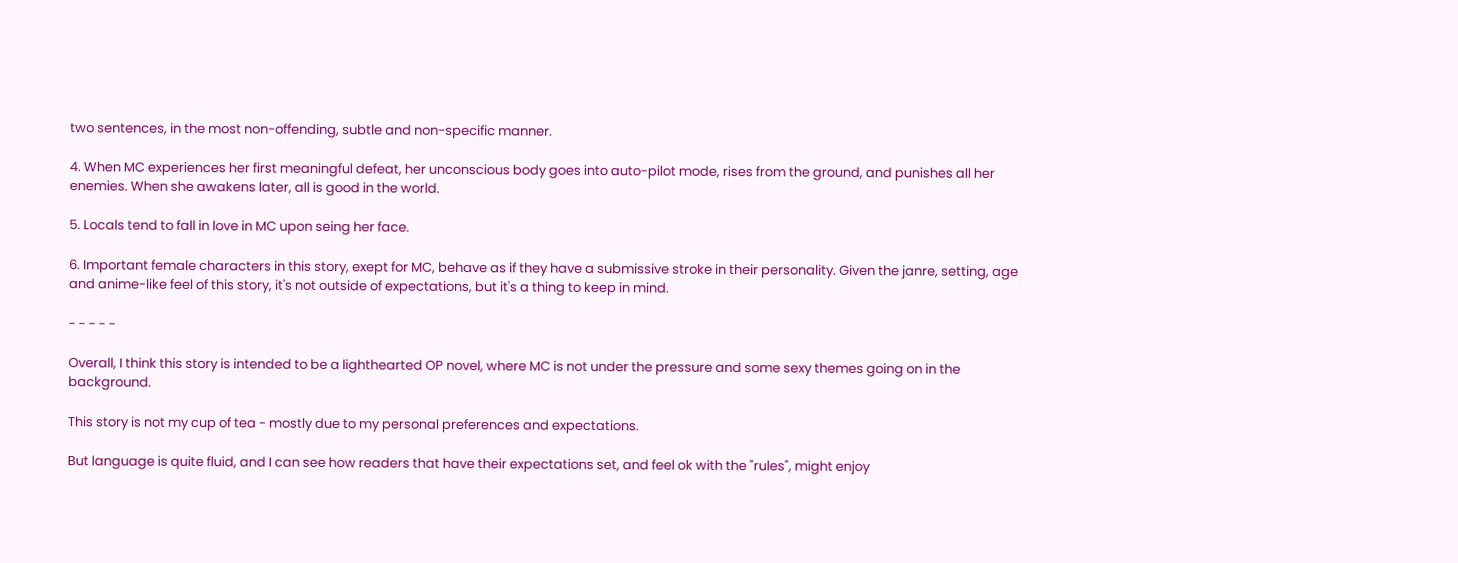two sentences, in the most non-offending, subtle and non-specific manner.

4. When MC experiences her first meaningful defeat, her unconscious body goes into auto-pilot mode, rises from the ground, and punishes all her enemies. When she awakens later, all is good in the world.

5. Locals tend to fall in love in MC upon seing her face.

6. Important female characters in this story, exept for MC, behave as if they have a submissive stroke in their personality. Given the janre, setting, age and anime-like feel of this story, it's not outside of expectations, but it's a thing to keep in mind.

- - - - -

Overall, I think this story is intended to be a lighthearted OP novel, where MC is not under the pressure and some sexy themes going on in the background.

This story is not my cup of tea - mostly due to my personal preferences and expectations.

But language is quite fluid, and I can see how readers that have their expectations set, and feel ok with the "rules", might enjoy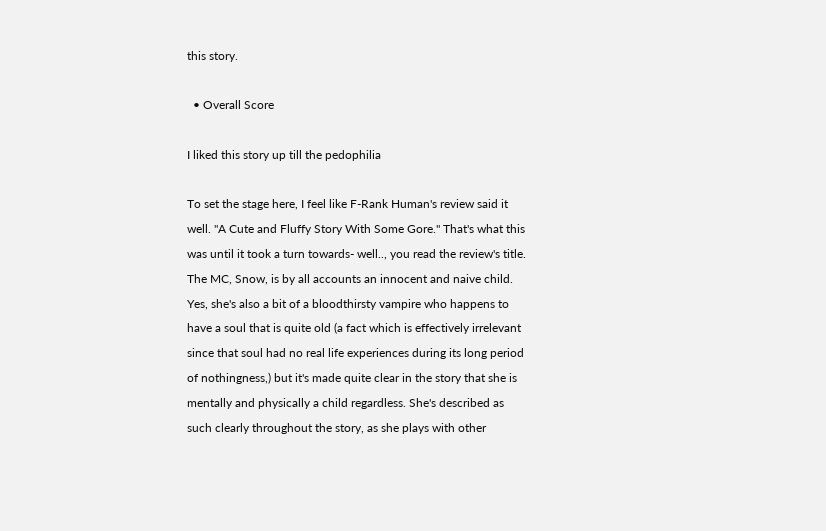this story.

  • Overall Score

I liked this story up till the pedophilia

To set the stage here, I feel like F-Rank Human's review said it well. "A Cute and Fluffy Story With Some Gore." That's what this was until it took a turn towards- well.., you read the review's title. The MC, Snow, is by all accounts an innocent and naive child. Yes, she's also a bit of a bloodthirsty vampire who happens to have a soul that is quite old (a fact which is effectively irrelevant since that soul had no real life experiences during its long period of nothingness,) but it's made quite clear in the story that she is mentally and physically a child regardless. She's described as such clearly throughout the story, as she plays with other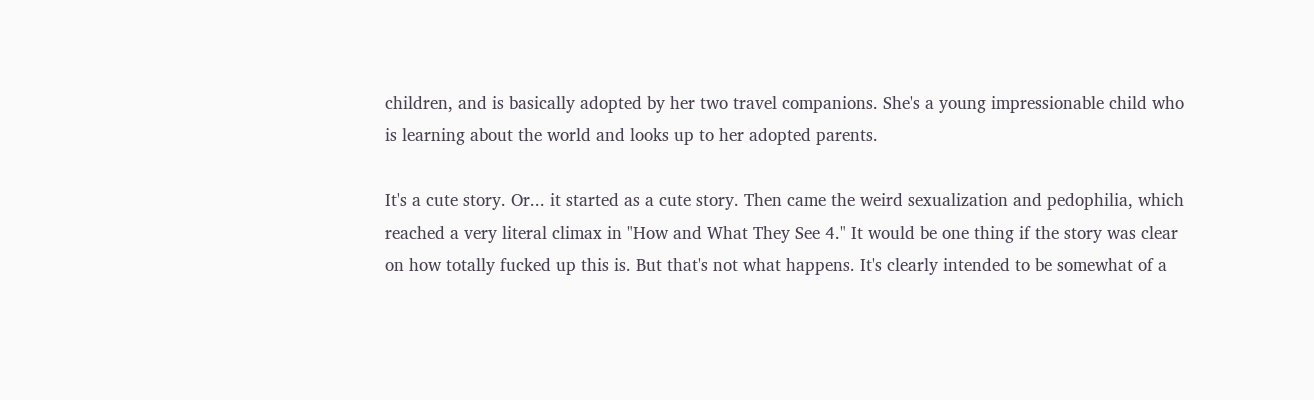children, and is basically adopted by her two travel companions. She's a young impressionable child who is learning about the world and looks up to her adopted parents.

It's a cute story. Or... it started as a cute story. Then came the weird sexualization and pedophilia, which reached a very literal climax in "How and What They See 4." It would be one thing if the story was clear on how totally fucked up this is. But that's not what happens. It's clearly intended to be somewhat of a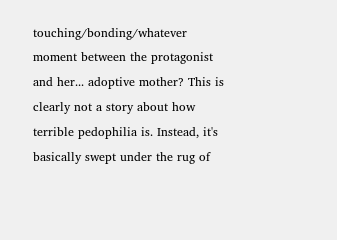touching/bonding/whatever moment between the protagonist and her... adoptive mother? This is clearly not a story about how terrible pedophilia is. Instead, it's basically swept under the rug of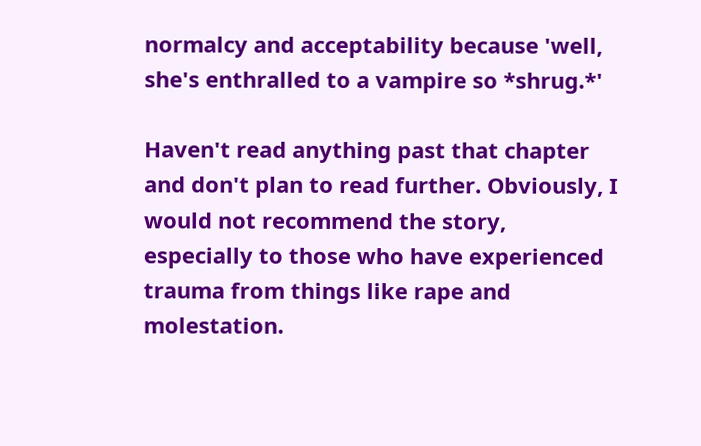normalcy and acceptability because 'well, she's enthralled to a vampire so *shrug.*'

Haven't read anything past that chapter and don't plan to read further. Obviously, I would not recommend the story, especially to those who have experienced trauma from things like rape and molestation.